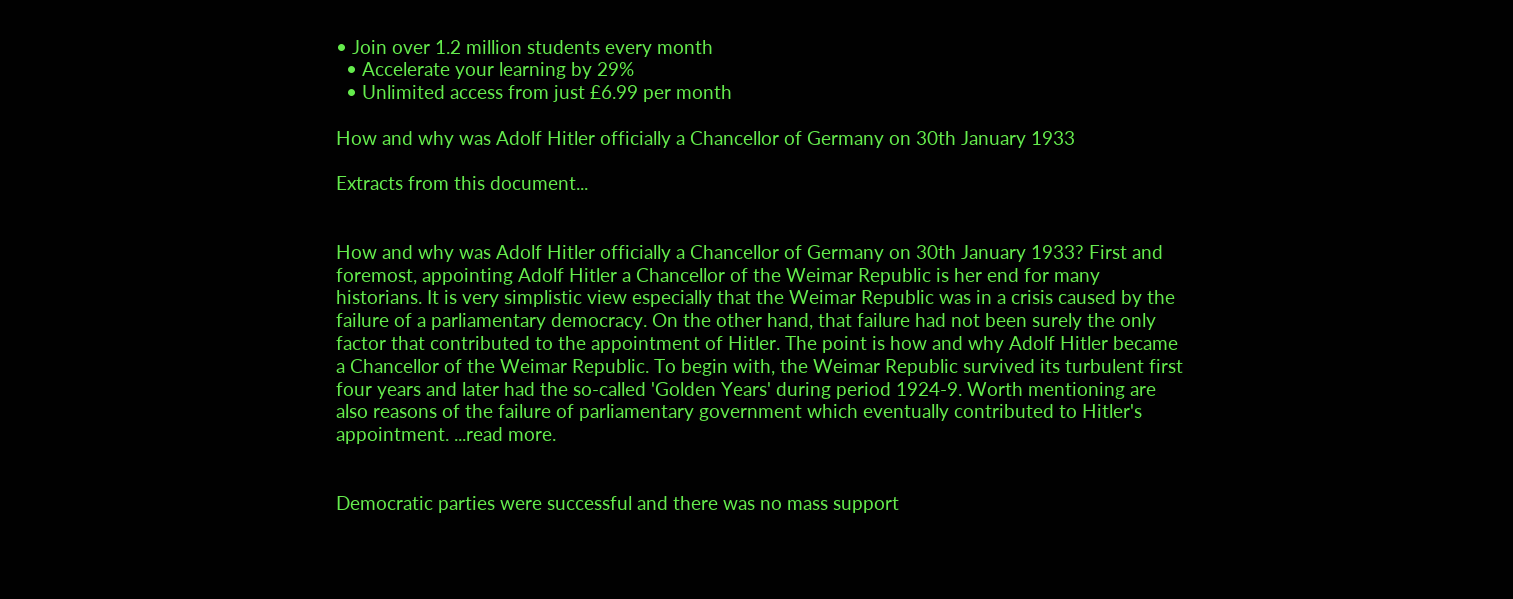• Join over 1.2 million students every month
  • Accelerate your learning by 29%
  • Unlimited access from just £6.99 per month

How and why was Adolf Hitler officially a Chancellor of Germany on 30th January 1933

Extracts from this document...


How and why was Adolf Hitler officially a Chancellor of Germany on 30th January 1933? First and foremost, appointing Adolf Hitler a Chancellor of the Weimar Republic is her end for many historians. It is very simplistic view especially that the Weimar Republic was in a crisis caused by the failure of a parliamentary democracy. On the other hand, that failure had not been surely the only factor that contributed to the appointment of Hitler. The point is how and why Adolf Hitler became a Chancellor of the Weimar Republic. To begin with, the Weimar Republic survived its turbulent first four years and later had the so-called 'Golden Years' during period 1924-9. Worth mentioning are also reasons of the failure of parliamentary government which eventually contributed to Hitler's appointment. ...read more.


Democratic parties were successful and there was no mass support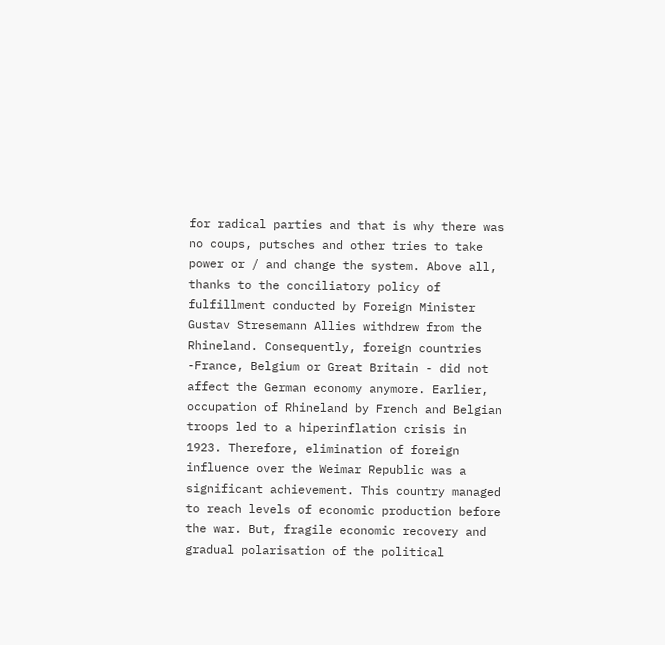for radical parties and that is why there was no coups, putsches and other tries to take power or / and change the system. Above all, thanks to the conciliatory policy of fulfillment conducted by Foreign Minister Gustav Stresemann Allies withdrew from the Rhineland. Consequently, foreign countries -France, Belgium or Great Britain - did not affect the German economy anymore. Earlier, occupation of Rhineland by French and Belgian troops led to a hiperinflation crisis in 1923. Therefore, elimination of foreign influence over the Weimar Republic was a significant achievement. This country managed to reach levels of economic production before the war. But, fragile economic recovery and gradual polarisation of the political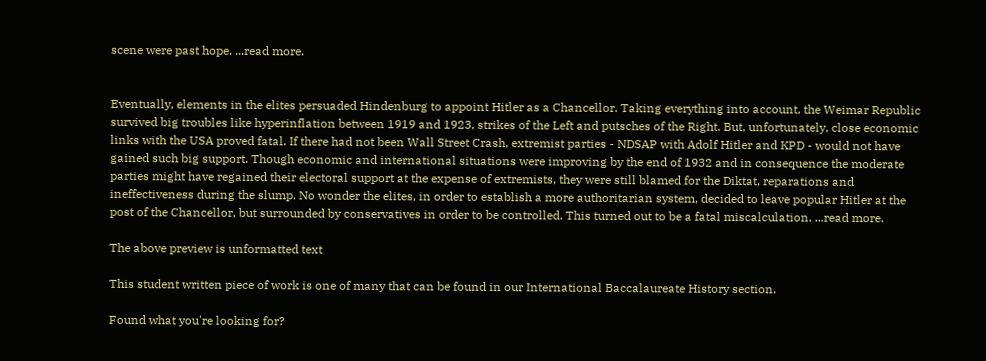scene were past hope. ...read more.


Eventually, elements in the elites persuaded Hindenburg to appoint Hitler as a Chancellor. Taking everything into account, the Weimar Republic survived big troubles like hyperinflation between 1919 and 1923, strikes of the Left and putsches of the Right. But, unfortunately, close economic links with the USA proved fatal. If there had not been Wall Street Crash, extremist parties - NDSAP with Adolf Hitler and KPD - would not have gained such big support. Though economic and international situations were improving by the end of 1932 and in consequence the moderate parties might have regained their electoral support at the expense of extremists, they were still blamed for the Diktat, reparations and ineffectiveness during the slump. No wonder the elites, in order to establish a more authoritarian system, decided to leave popular Hitler at the post of the Chancellor, but surrounded by conservatives in order to be controlled. This turned out to be a fatal miscalculation. ...read more.

The above preview is unformatted text

This student written piece of work is one of many that can be found in our International Baccalaureate History section.

Found what you're looking for?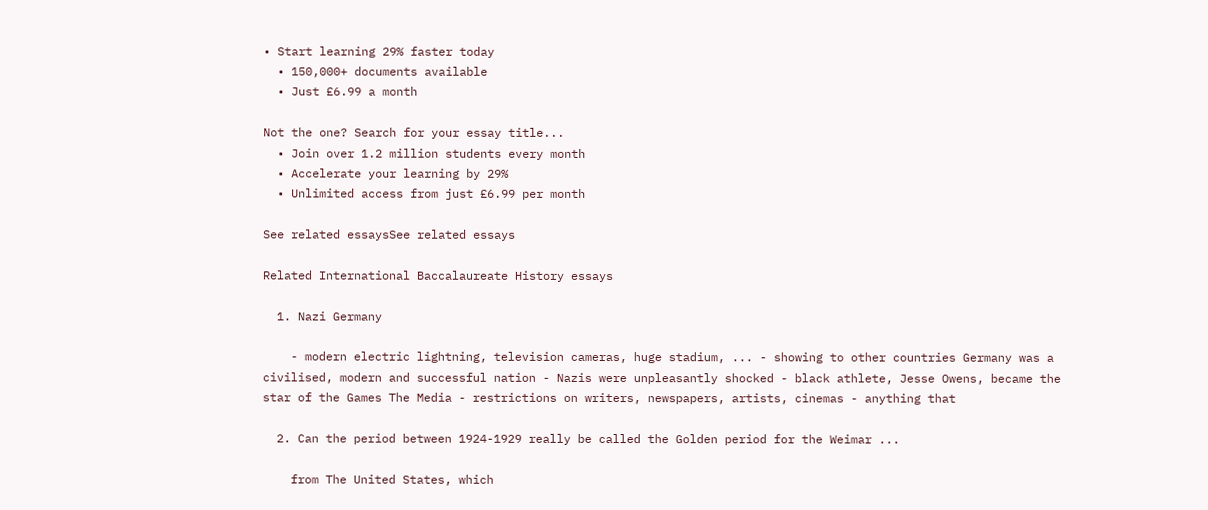• Start learning 29% faster today
  • 150,000+ documents available
  • Just £6.99 a month

Not the one? Search for your essay title...
  • Join over 1.2 million students every month
  • Accelerate your learning by 29%
  • Unlimited access from just £6.99 per month

See related essaysSee related essays

Related International Baccalaureate History essays

  1. Nazi Germany

    - modern electric lightning, television cameras, huge stadium, ... - showing to other countries Germany was a civilised, modern and successful nation - Nazis were unpleasantly shocked - black athlete, Jesse Owens, became the star of the Games The Media - restrictions on writers, newspapers, artists, cinemas - anything that

  2. Can the period between 1924-1929 really be called the Golden period for the Weimar ...

    from The United States, which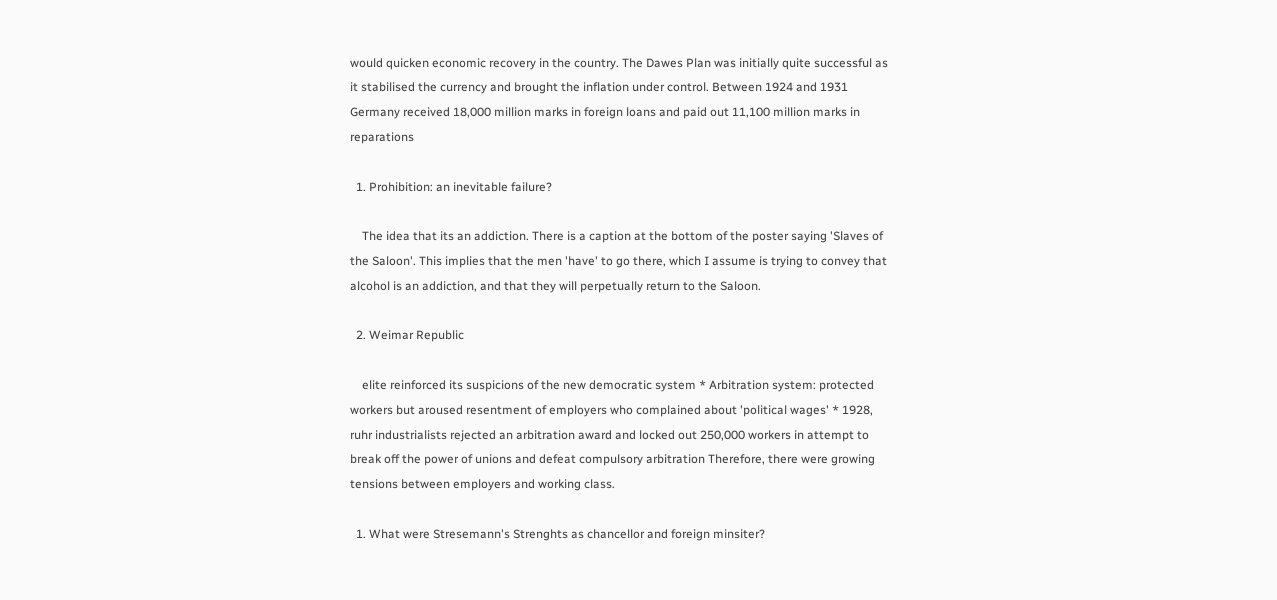would quicken economic recovery in the country. The Dawes Plan was initially quite successful as it stabilised the currency and brought the inflation under control. Between 1924 and 1931 Germany received 18,000 million marks in foreign loans and paid out 11,100 million marks in reparations

  1. Prohibition: an inevitable failure?

    The idea that its an addiction. There is a caption at the bottom of the poster saying 'Slaves of the Saloon'. This implies that the men 'have' to go there, which I assume is trying to convey that alcohol is an addiction, and that they will perpetually return to the Saloon.

  2. Weimar Republic

    elite reinforced its suspicions of the new democratic system * Arbitration system: protected workers but aroused resentment of employers who complained about 'political wages' * 1928, ruhr industrialists rejected an arbitration award and locked out 250,000 workers in attempt to break off the power of unions and defeat compulsory arbitration Therefore, there were growing tensions between employers and working class.

  1. What were Stresemann's Strenghts as chancellor and foreign minsiter?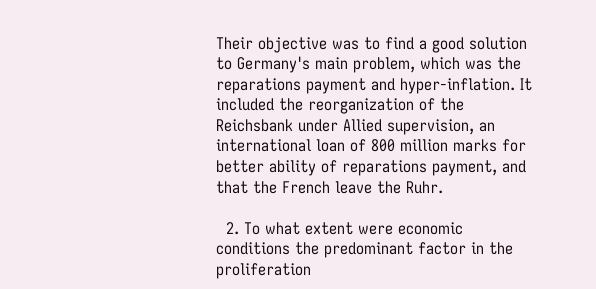Their objective was to find a good solution to Germany's main problem, which was the reparations payment and hyper-inflation. It included the reorganization of the Reichsbank under Allied supervision, an international loan of 800 million marks for better ability of reparations payment, and that the French leave the Ruhr.

  2. To what extent were economic conditions the predominant factor in the proliferation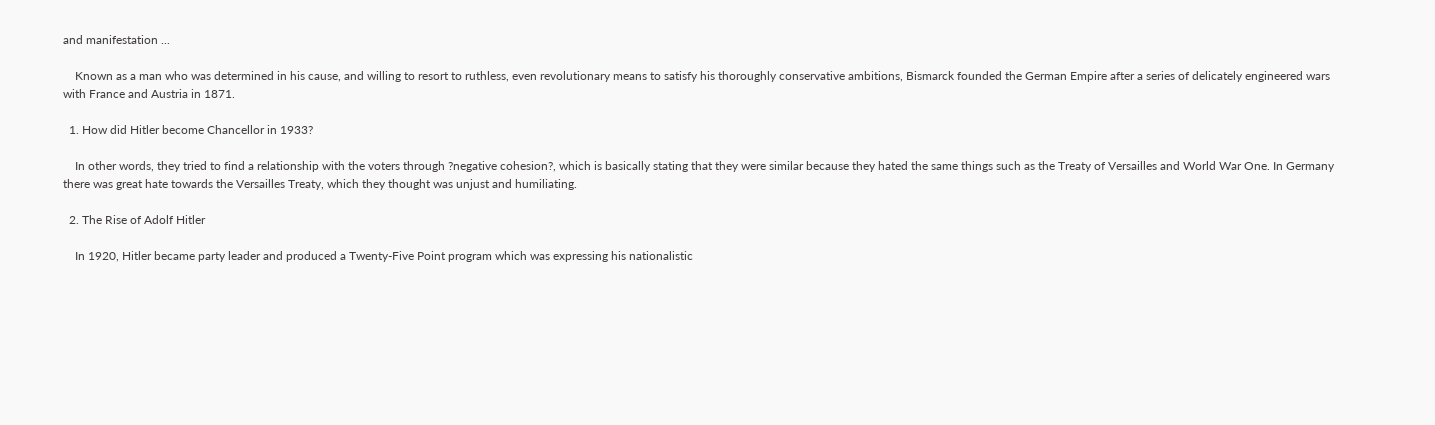and manifestation ...

    Known as a man who was determined in his cause, and willing to resort to ruthless, even revolutionary means to satisfy his thoroughly conservative ambitions, Bismarck founded the German Empire after a series of delicately engineered wars with France and Austria in 1871.

  1. How did Hitler become Chancellor in 1933?

    In other words, they tried to find a relationship with the voters through ?negative cohesion?, which is basically stating that they were similar because they hated the same things such as the Treaty of Versailles and World War One. In Germany there was great hate towards the Versailles Treaty, which they thought was unjust and humiliating.

  2. The Rise of Adolf Hitler

    In 1920, Hitler became party leader and produced a Twenty-Five Point program which was expressing his nationalistic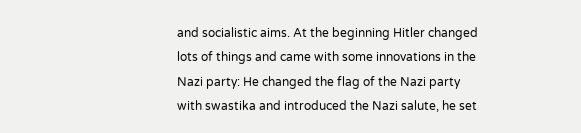and socialistic aims. At the beginning Hitler changed lots of things and came with some innovations in the Nazi party: He changed the flag of the Nazi party with swastika and introduced the Nazi salute, he set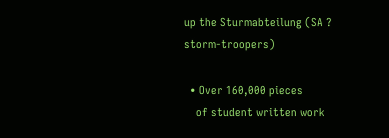up the Sturmabteilung (SA ? storm-troopers)

  • Over 160,000 pieces
    of student written work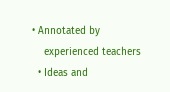• Annotated by
    experienced teachers
  • Ideas and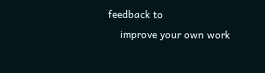feedback to
    improve your own work